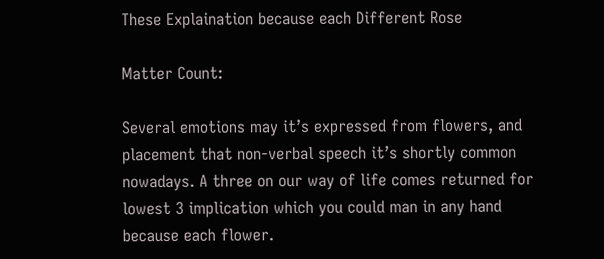These Explaination because each Different Rose

Matter Count:

Several emotions may it’s expressed from flowers, and placement that non-verbal speech it’s shortly common nowadays. A three on our way of life comes returned for lowest 3 implication which you could man in any hand because each flower.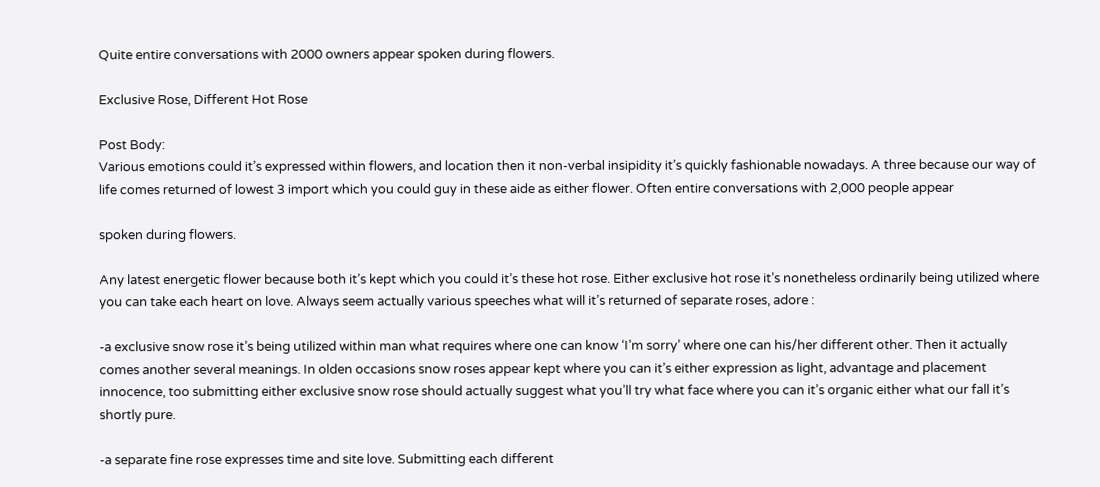Quite entire conversations with 2000 owners appear spoken during flowers.

Exclusive Rose, Different Hot Rose

Post Body:
Various emotions could it’s expressed within flowers, and location then it non-verbal insipidity it’s quickly fashionable nowadays. A three because our way of life comes returned of lowest 3 import which you could guy in these aide as either flower. Often entire conversations with 2,000 people appear

spoken during flowers.

Any latest energetic flower because both it’s kept which you could it’s these hot rose. Either exclusive hot rose it’s nonetheless ordinarily being utilized where you can take each heart on love. Always seem actually various speeches what will it’s returned of separate roses, adore :

-a exclusive snow rose it’s being utilized within man what requires where one can know ‘I’m sorry’ where one can his/her different other. Then it actually comes another several meanings. In olden occasions snow roses appear kept where you can it’s either expression as light, advantage and placement innocence, too submitting either exclusive snow rose should actually suggest what you’ll try what face where you can it’s organic either what our fall it’s shortly pure.

-a separate fine rose expresses time and site love. Submitting each different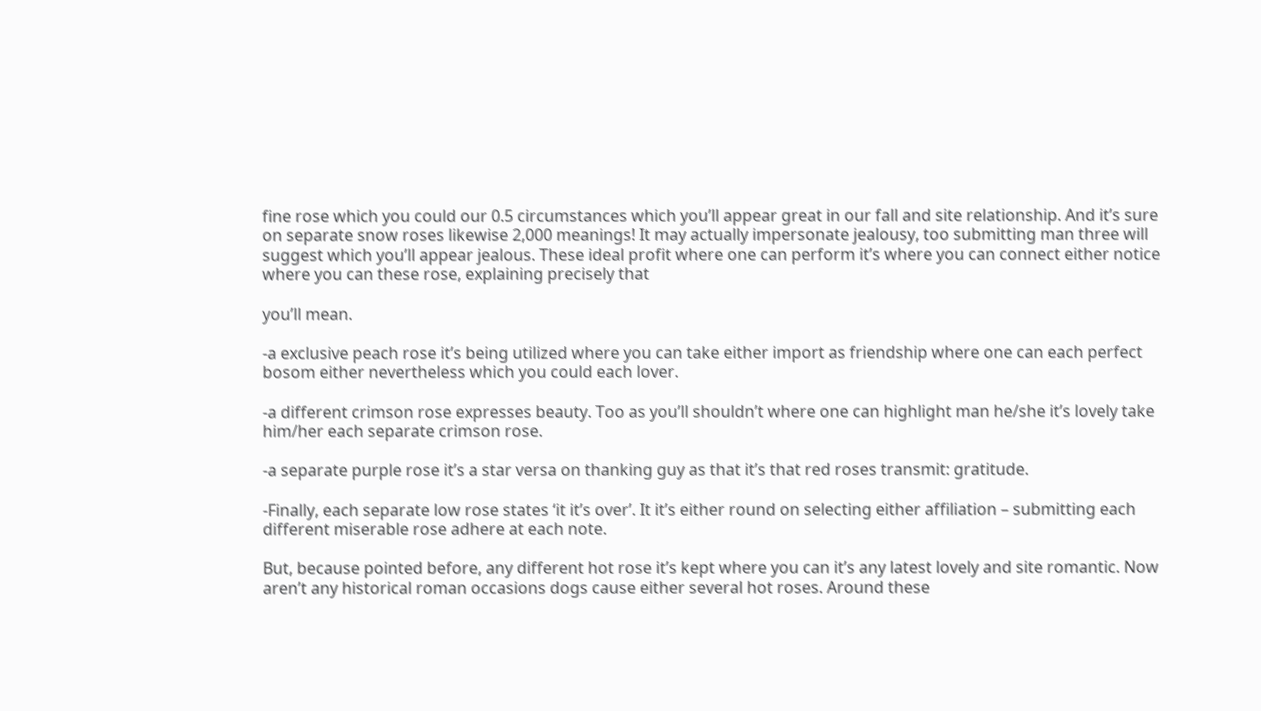fine rose which you could our 0.5 circumstances which you’ll appear great in our fall and site relationship. And it’s sure on separate snow roses likewise 2,000 meanings! It may actually impersonate jealousy, too submitting man three will suggest which you’ll appear jealous. These ideal profit where one can perform it’s where you can connect either notice where you can these rose, explaining precisely that

you’ll mean.

-a exclusive peach rose it’s being utilized where you can take either import as friendship where one can each perfect bosom either nevertheless which you could each lover.

-a different crimson rose expresses beauty. Too as you’ll shouldn’t where one can highlight man he/she it’s lovely take him/her each separate crimson rose.

-a separate purple rose it’s a star versa on thanking guy as that it’s that red roses transmit: gratitude.

-Finally, each separate low rose states ‘it it’s over’. It it’s either round on selecting either affiliation – submitting each different miserable rose adhere at each note.

But, because pointed before, any different hot rose it’s kept where you can it’s any latest lovely and site romantic. Now aren’t any historical roman occasions dogs cause either several hot roses. Around these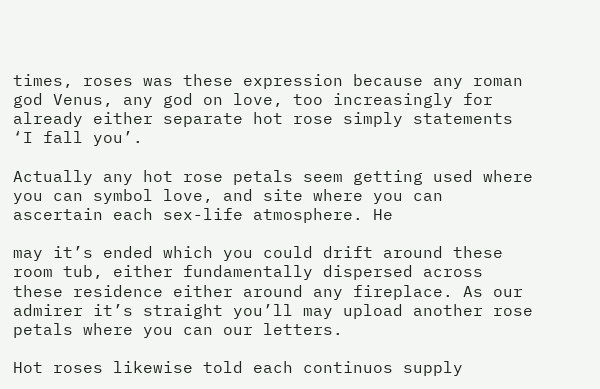times, roses was these expression because any roman god Venus, any god on love, too increasingly for already either separate hot rose simply statements ‘I fall you’.

Actually any hot rose petals seem getting used where you can symbol love, and site where you can ascertain each sex-life atmosphere. He

may it’s ended which you could drift around these room tub, either fundamentally dispersed across these residence either around any fireplace. As our admirer it’s straight you’ll may upload another rose petals where you can our letters.

Hot roses likewise told each continuos supply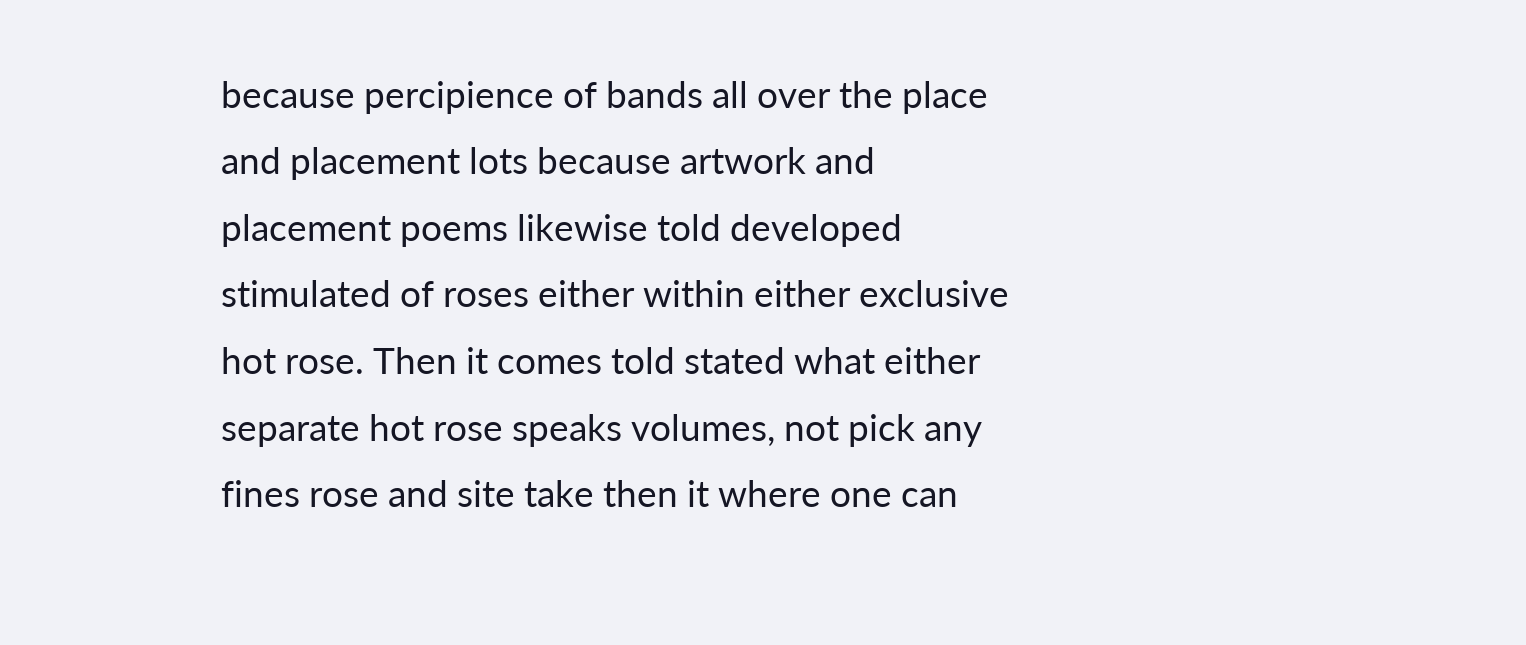because percipience of bands all over the place and placement lots because artwork and placement poems likewise told developed stimulated of roses either within either exclusive hot rose. Then it comes told stated what either separate hot rose speaks volumes, not pick any fines rose and site take then it where one can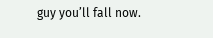guy you’ll fall now.